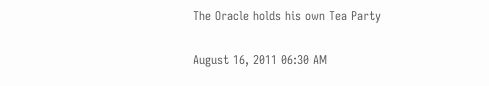The Oracle holds his own Tea Party

August 16, 2011 06:30 AM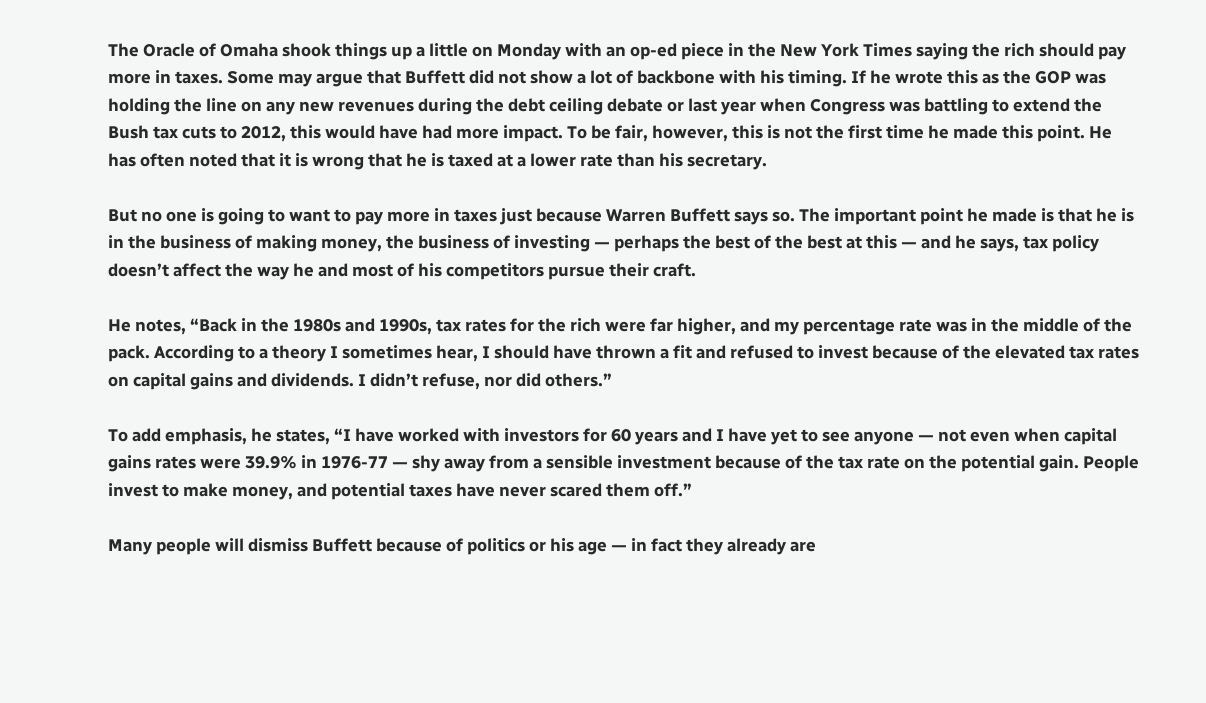The Oracle of Omaha shook things up a little on Monday with an op-ed piece in the New York Times saying the rich should pay more in taxes. Some may argue that Buffett did not show a lot of backbone with his timing. If he wrote this as the GOP was holding the line on any new revenues during the debt ceiling debate or last year when Congress was battling to extend the Bush tax cuts to 2012, this would have had more impact. To be fair, however, this is not the first time he made this point. He has often noted that it is wrong that he is taxed at a lower rate than his secretary.

But no one is going to want to pay more in taxes just because Warren Buffett says so. The important point he made is that he is in the business of making money, the business of investing — perhaps the best of the best at this — and he says, tax policy doesn’t affect the way he and most of his competitors pursue their craft.

He notes, “Back in the 1980s and 1990s, tax rates for the rich were far higher, and my percentage rate was in the middle of the pack. According to a theory I sometimes hear, I should have thrown a fit and refused to invest because of the elevated tax rates on capital gains and dividends. I didn’t refuse, nor did others.”

To add emphasis, he states, “I have worked with investors for 60 years and I have yet to see anyone — not even when capital gains rates were 39.9% in 1976-77 — shy away from a sensible investment because of the tax rate on the potential gain. People invest to make money, and potential taxes have never scared them off.”

Many people will dismiss Buffett because of politics or his age — in fact they already are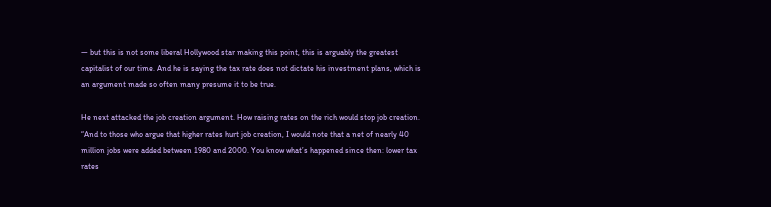— but this is not some liberal Hollywood star making this point, this is arguably the greatest capitalist of our time. And he is saying the tax rate does not dictate his investment plans, which is an argument made so often many presume it to be true.

He next attacked the job creation argument. How raising rates on the rich would stop job creation. “And to those who argue that higher rates hurt job creation, I would note that a net of nearly 40 million jobs were added between 1980 and 2000. You know what’s happened since then: lower tax rates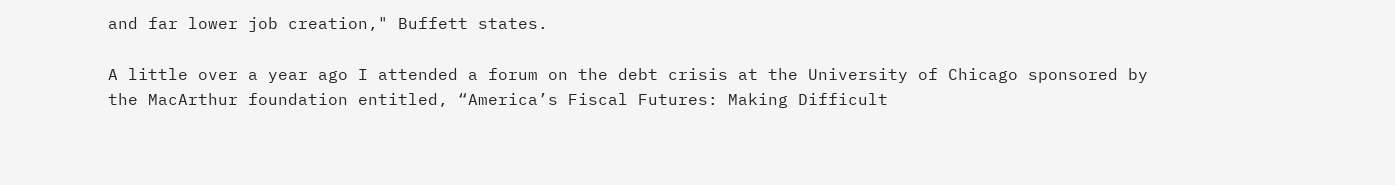and far lower job creation," Buffett states.

A little over a year ago I attended a forum on the debt crisis at the University of Chicago sponsored by the MacArthur foundation entitled, “America’s Fiscal Futures: Making Difficult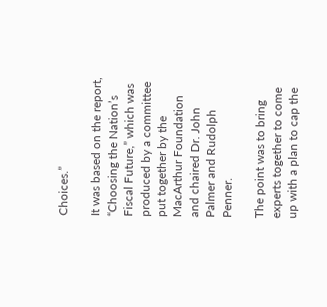Choices.”

It was based on the report, “Choosing the Nation’s Fiscal Future,” which was produced by a committee put together by the MacArthur Foundation and chaired Dr. John Palmer and Rudolph Penner.

The point was to bring experts together to come up with a plan to cap the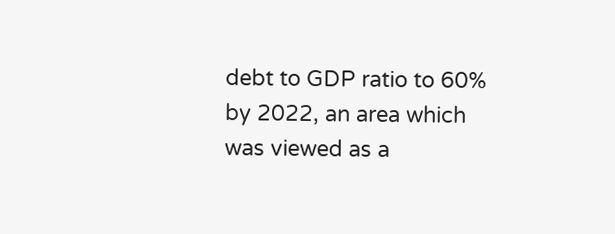debt to GDP ratio to 60% by 2022, an area which was viewed as a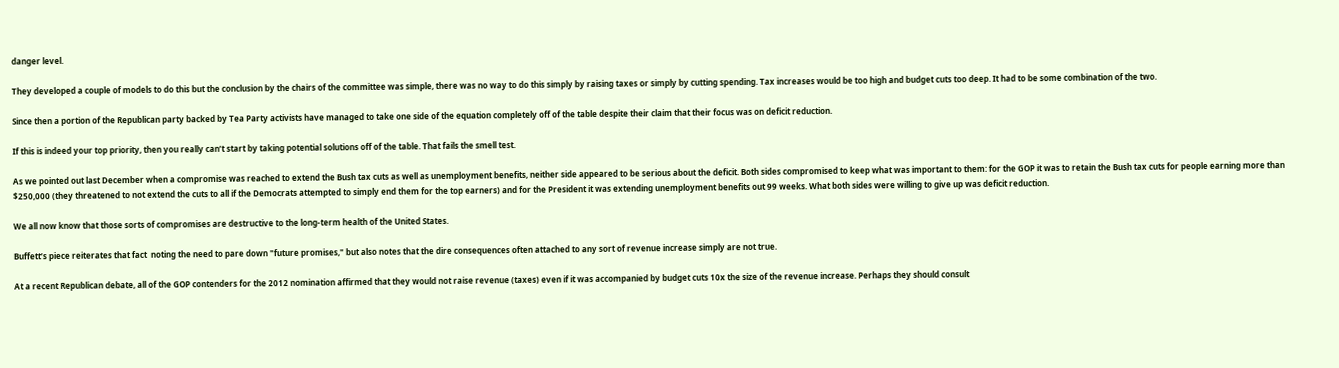danger level.

They developed a couple of models to do this but the conclusion by the chairs of the committee was simple, there was no way to do this simply by raising taxes or simply by cutting spending. Tax increases would be too high and budget cuts too deep. It had to be some combination of the two.

Since then a portion of the Republican party backed by Tea Party activists have managed to take one side of the equation completely off of the table despite their claim that their focus was on deficit reduction.

If this is indeed your top priority, then you really can’t start by taking potential solutions off of the table. That fails the smell test.

As we pointed out last December when a compromise was reached to extend the Bush tax cuts as well as unemployment benefits, neither side appeared to be serious about the deficit. Both sides compromised to keep what was important to them: for the GOP it was to retain the Bush tax cuts for people earning more than $250,000 (they threatened to not extend the cuts to all if the Democrats attempted to simply end them for the top earners) and for the President it was extending unemployment benefits out 99 weeks. What both sides were willing to give up was deficit reduction.

We all now know that those sorts of compromises are destructive to the long-term health of the United States.

Buffett’s piece reiterates that fact  noting the need to pare down "future promises," but also notes that the dire consequences often attached to any sort of revenue increase simply are not true.

At a recent Republican debate, all of the GOP contenders for the 2012 nomination affirmed that they would not raise revenue (taxes) even if it was accompanied by budget cuts 10x the size of the revenue increase. Perhaps they should consult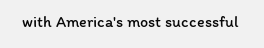with America's most successful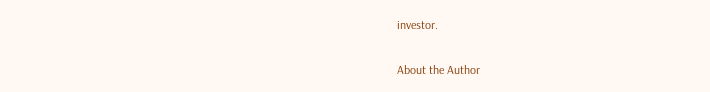investor.

About the Author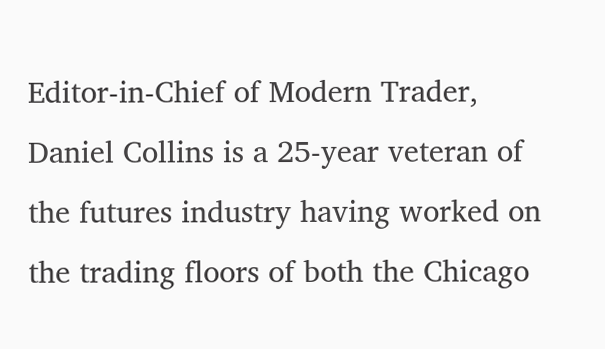Editor-in-Chief of Modern Trader, Daniel Collins is a 25-year veteran of the futures industry having worked on the trading floors of both the Chicago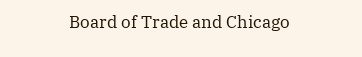Board of Trade and Chicago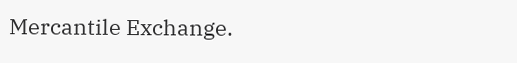Mercantile Exchange.